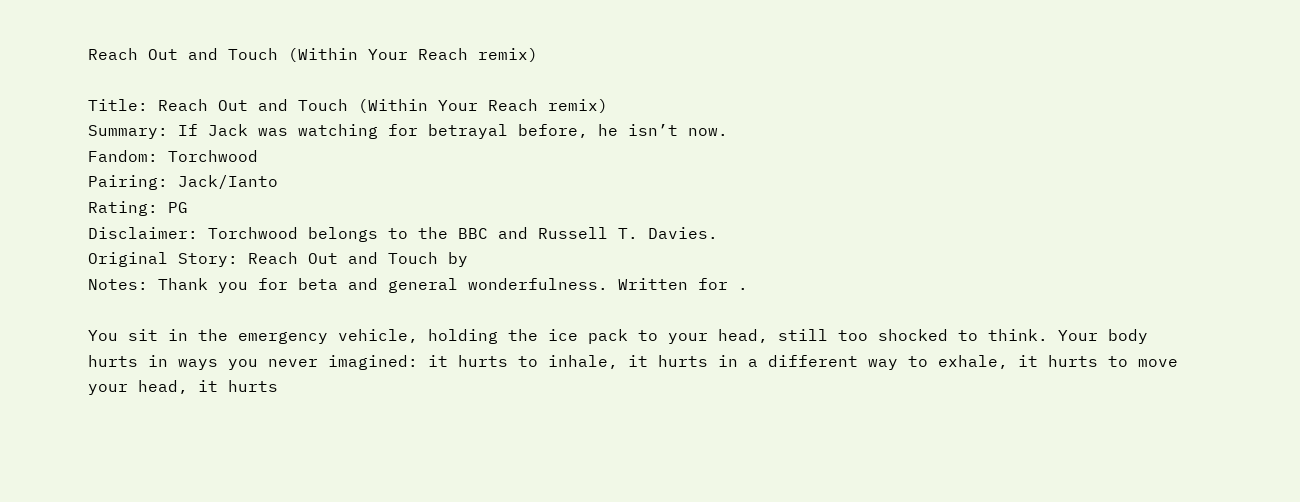Reach Out and Touch (Within Your Reach remix)

Title: Reach Out and Touch (Within Your Reach remix)
Summary: If Jack was watching for betrayal before, he isn’t now.
Fandom: Torchwood
Pairing: Jack/Ianto
Rating: PG
Disclaimer: Torchwood belongs to the BBC and Russell T. Davies.
Original Story: Reach Out and Touch by
Notes: Thank you for beta and general wonderfulness. Written for .

You sit in the emergency vehicle, holding the ice pack to your head, still too shocked to think. Your body hurts in ways you never imagined: it hurts to inhale, it hurts in a different way to exhale, it hurts to move your head, it hurts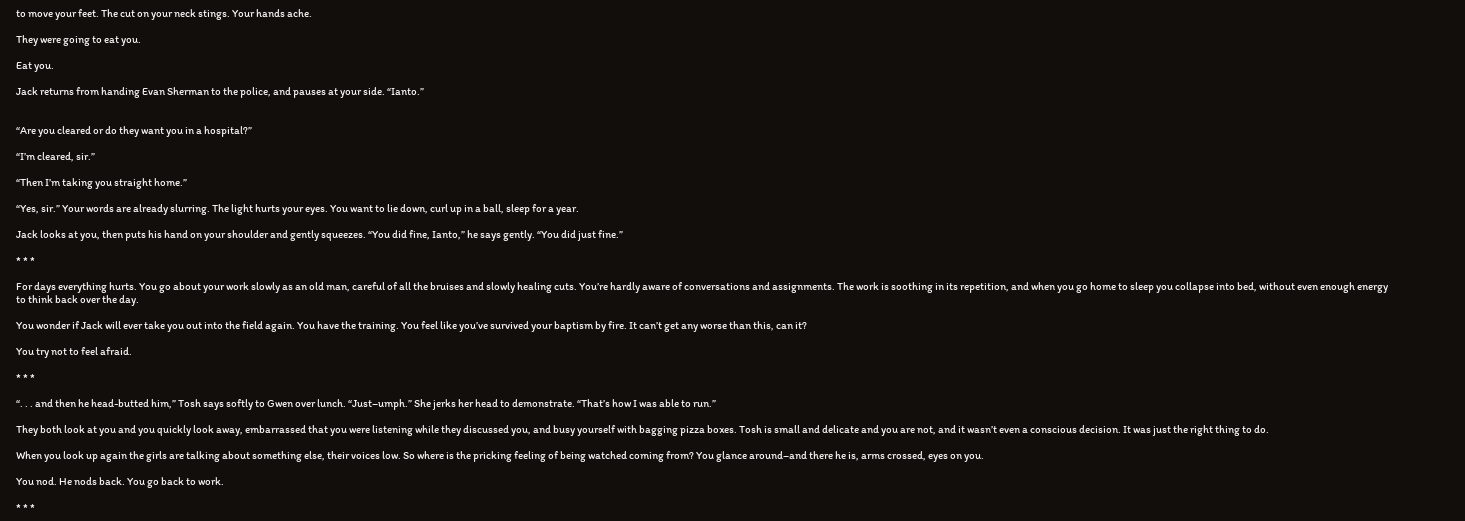to move your feet. The cut on your neck stings. Your hands ache.

They were going to eat you.

Eat you.

Jack returns from handing Evan Sherman to the police, and pauses at your side. “Ianto.”


“Are you cleared or do they want you in a hospital?”

“I’m cleared, sir.”

“Then I’m taking you straight home.”

“Yes, sir.” Your words are already slurring. The light hurts your eyes. You want to lie down, curl up in a ball, sleep for a year.

Jack looks at you, then puts his hand on your shoulder and gently squeezes. “You did fine, Ianto,” he says gently. “You did just fine.”

* * *

For days everything hurts. You go about your work slowly as an old man, careful of all the bruises and slowly healing cuts. You’re hardly aware of conversations and assignments. The work is soothing in its repetition, and when you go home to sleep you collapse into bed, without even enough energy to think back over the day.

You wonder if Jack will ever take you out into the field again. You have the training. You feel like you’ve survived your baptism by fire. It can’t get any worse than this, can it?

You try not to feel afraid.

* * *

“. . . and then he head-butted him,” Tosh says softly to Gwen over lunch. “Just–umph.” She jerks her head to demonstrate. “That’s how I was able to run.”

They both look at you and you quickly look away, embarrassed that you were listening while they discussed you, and busy yourself with bagging pizza boxes. Tosh is small and delicate and you are not, and it wasn’t even a conscious decision. It was just the right thing to do.

When you look up again the girls are talking about something else, their voices low. So where is the pricking feeling of being watched coming from? You glance around–and there he is, arms crossed, eyes on you.

You nod. He nods back. You go back to work.

* * *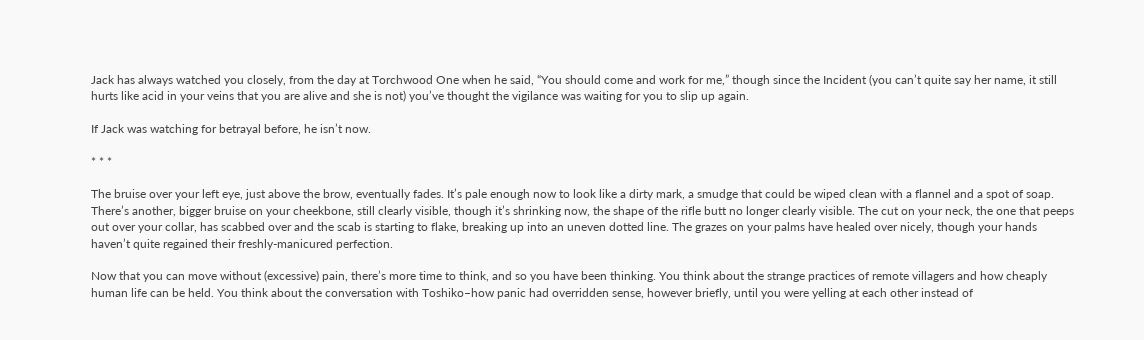Jack has always watched you closely, from the day at Torchwood One when he said, “You should come and work for me,” though since the Incident (you can’t quite say her name, it still hurts like acid in your veins that you are alive and she is not) you’ve thought the vigilance was waiting for you to slip up again.

If Jack was watching for betrayal before, he isn’t now.

* * *

The bruise over your left eye, just above the brow, eventually fades. It’s pale enough now to look like a dirty mark, a smudge that could be wiped clean with a flannel and a spot of soap. There’s another, bigger bruise on your cheekbone, still clearly visible, though it’s shrinking now, the shape of the rifle butt no longer clearly visible. The cut on your neck, the one that peeps out over your collar, has scabbed over and the scab is starting to flake, breaking up into an uneven dotted line. The grazes on your palms have healed over nicely, though your hands haven’t quite regained their freshly-manicured perfection.

Now that you can move without (excessive) pain, there’s more time to think, and so you have been thinking. You think about the strange practices of remote villagers and how cheaply human life can be held. You think about the conversation with Toshiko–how panic had overridden sense, however briefly, until you were yelling at each other instead of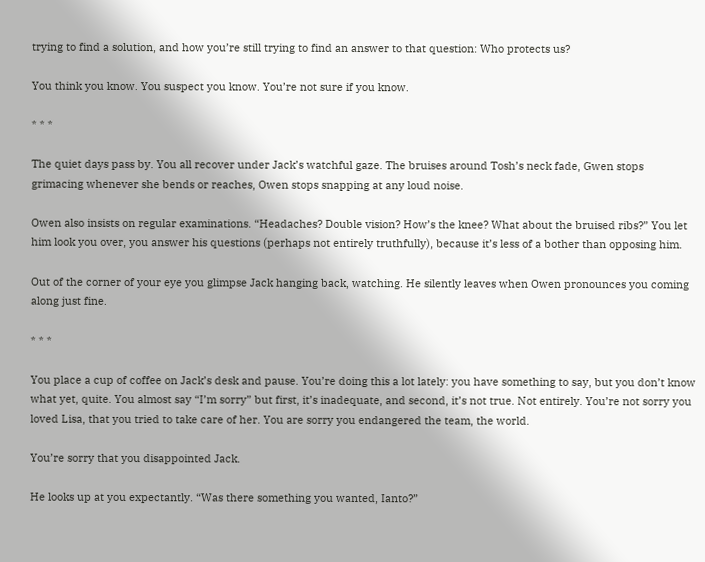trying to find a solution, and how you’re still trying to find an answer to that question: Who protects us?

You think you know. You suspect you know. You’re not sure if you know.

* * *

The quiet days pass by. You all recover under Jack’s watchful gaze. The bruises around Tosh’s neck fade, Gwen stops grimacing whenever she bends or reaches, Owen stops snapping at any loud noise.

Owen also insists on regular examinations. “Headaches? Double vision? How’s the knee? What about the bruised ribs?” You let him look you over, you answer his questions (perhaps not entirely truthfully), because it’s less of a bother than opposing him.

Out of the corner of your eye you glimpse Jack hanging back, watching. He silently leaves when Owen pronounces you coming along just fine.

* * *

You place a cup of coffee on Jack’s desk and pause. You’re doing this a lot lately: you have something to say, but you don’t know what yet, quite. You almost say “I’m sorry” but first, it’s inadequate, and second, it’s not true. Not entirely. You’re not sorry you loved Lisa, that you tried to take care of her. You are sorry you endangered the team, the world.

You’re sorry that you disappointed Jack.

He looks up at you expectantly. “Was there something you wanted, Ianto?”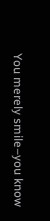You merely smile–you know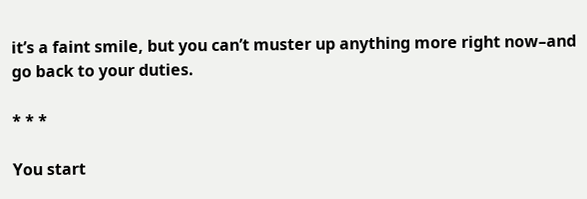it’s a faint smile, but you can’t muster up anything more right now–and go back to your duties.

* * *

You start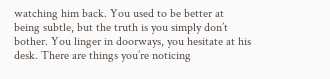watching him back. You used to be better at being subtle, but the truth is you simply don’t bother. You linger in doorways, you hesitate at his desk. There are things you’re noticing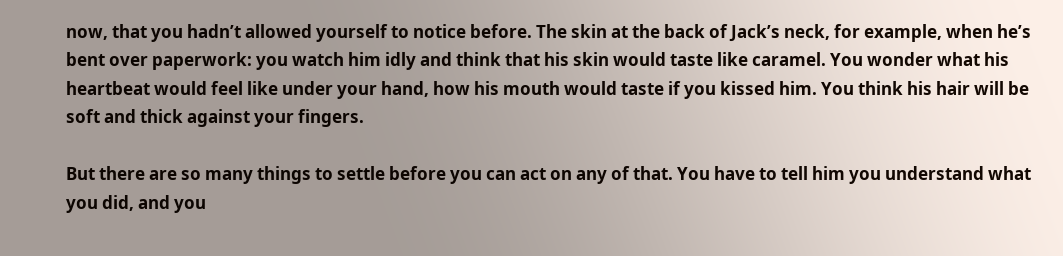now, that you hadn’t allowed yourself to notice before. The skin at the back of Jack’s neck, for example, when he’s bent over paperwork: you watch him idly and think that his skin would taste like caramel. You wonder what his heartbeat would feel like under your hand, how his mouth would taste if you kissed him. You think his hair will be soft and thick against your fingers.

But there are so many things to settle before you can act on any of that. You have to tell him you understand what you did, and you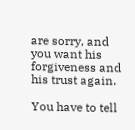are sorry, and you want his forgiveness and his trust again.

You have to tell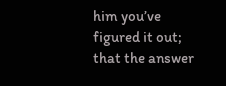him you’ve figured it out; that the answer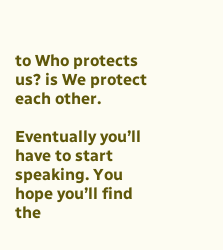to Who protects us? is We protect each other.

Eventually you’ll have to start speaking. You hope you’ll find the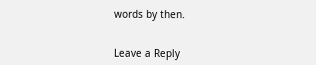words by then.


Leave a Reply